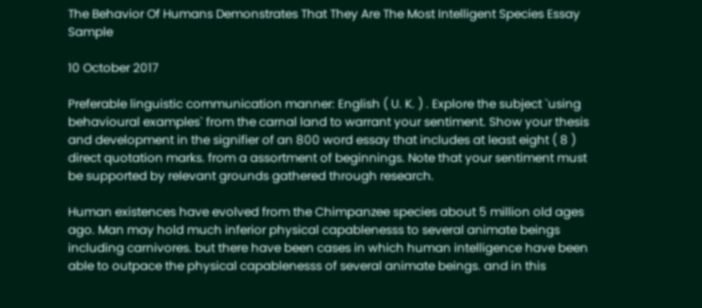The Behavior Of Humans Demonstrates That They Are The Most Intelligent Species Essay Sample

10 October 2017

Preferable linguistic communication manner: English ( U. K. ) . Explore the subject `using behavioural examples` from the carnal land to warrant your sentiment. Show your thesis and development in the signifier of an 800 word essay that includes at least eight ( 8 ) direct quotation marks. from a assortment of beginnings. Note that your sentiment must be supported by relevant grounds gathered through research.

Human existences have evolved from the Chimpanzee species about 5 million old ages ago. Man may hold much inferior physical capablenesss to several animate beings including carnivores. but there have been cases in which human intelligence have been able to outpace the physical capablenesss of several animate beings. and in this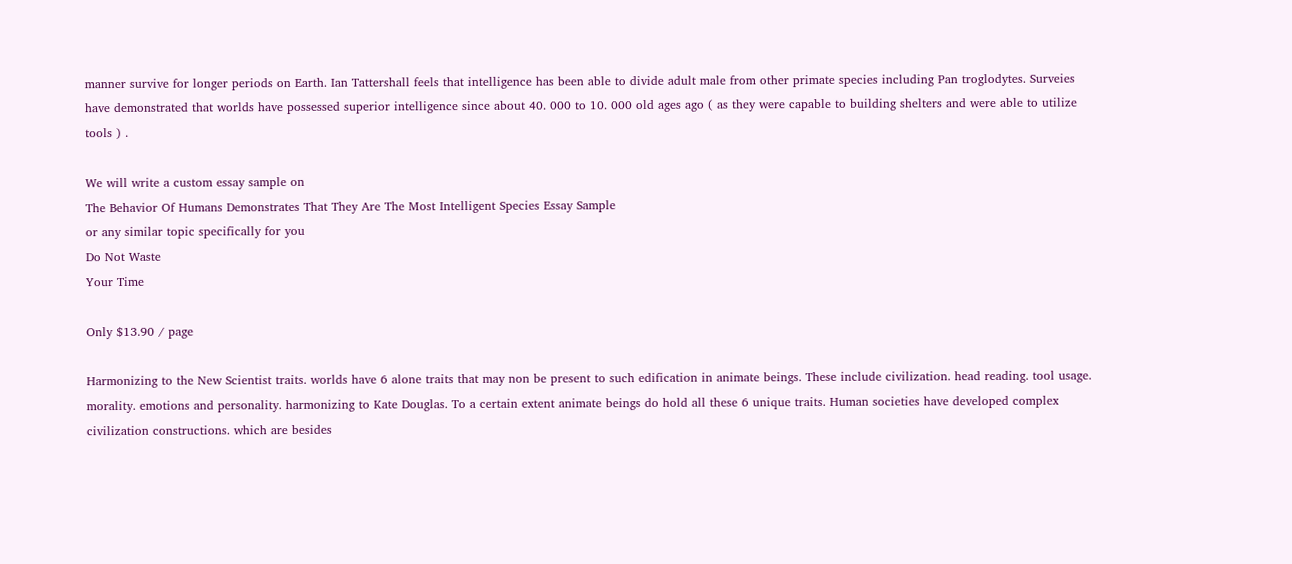manner survive for longer periods on Earth. Ian Tattershall feels that intelligence has been able to divide adult male from other primate species including Pan troglodytes. Surveies have demonstrated that worlds have possessed superior intelligence since about 40. 000 to 10. 000 old ages ago ( as they were capable to building shelters and were able to utilize tools ) .

We will write a custom essay sample on
The Behavior Of Humans Demonstrates That They Are The Most Intelligent Species Essay Sample
or any similar topic specifically for you
Do Not Waste
Your Time

Only $13.90 / page

Harmonizing to the New Scientist traits. worlds have 6 alone traits that may non be present to such edification in animate beings. These include civilization. head reading. tool usage. morality. emotions and personality. harmonizing to Kate Douglas. To a certain extent animate beings do hold all these 6 unique traits. Human societies have developed complex civilization constructions. which are besides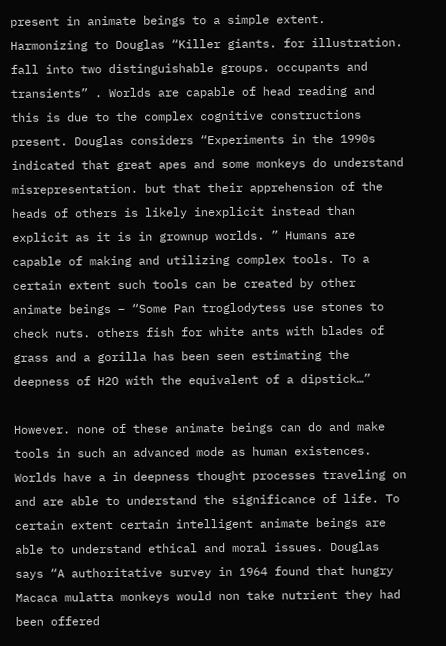present in animate beings to a simple extent. Harmonizing to Douglas “Killer giants. for illustration. fall into two distinguishable groups. occupants and transients” . Worlds are capable of head reading and this is due to the complex cognitive constructions present. Douglas considers “Experiments in the 1990s indicated that great apes and some monkeys do understand misrepresentation. but that their apprehension of the heads of others is likely inexplicit instead than explicit as it is in grownup worlds. ” Humans are capable of making and utilizing complex tools. To a certain extent such tools can be created by other animate beings – “Some Pan troglodytess use stones to check nuts. others fish for white ants with blades of grass and a gorilla has been seen estimating the deepness of H2O with the equivalent of a dipstick…”

However. none of these animate beings can do and make tools in such an advanced mode as human existences. Worlds have a in deepness thought processes traveling on and are able to understand the significance of life. To certain extent certain intelligent animate beings are able to understand ethical and moral issues. Douglas says “A authoritative survey in 1964 found that hungry Macaca mulatta monkeys would non take nutrient they had been offered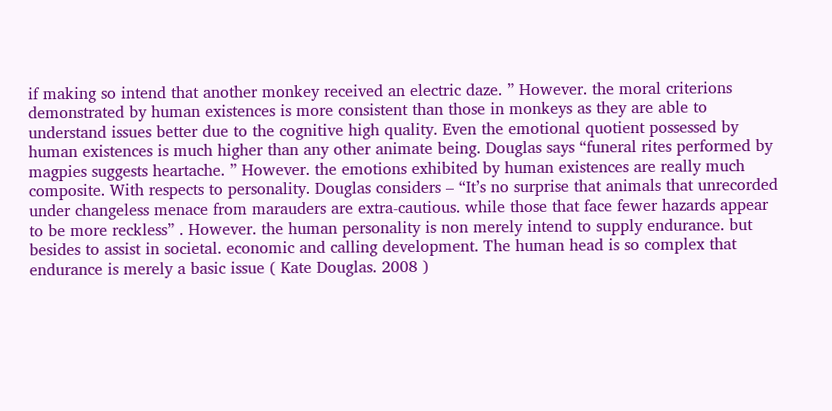if making so intend that another monkey received an electric daze. ” However. the moral criterions demonstrated by human existences is more consistent than those in monkeys as they are able to understand issues better due to the cognitive high quality. Even the emotional quotient possessed by human existences is much higher than any other animate being. Douglas says “funeral rites performed by magpies suggests heartache. ” However. the emotions exhibited by human existences are really much composite. With respects to personality. Douglas considers – “It’s no surprise that animals that unrecorded under changeless menace from marauders are extra-cautious. while those that face fewer hazards appear to be more reckless” . However. the human personality is non merely intend to supply endurance. but besides to assist in societal. economic and calling development. The human head is so complex that endurance is merely a basic issue ( Kate Douglas. 2008 )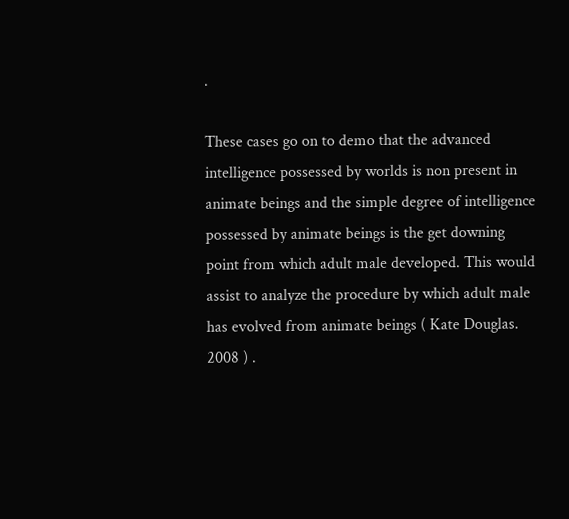.

These cases go on to demo that the advanced intelligence possessed by worlds is non present in animate beings and the simple degree of intelligence possessed by animate beings is the get downing point from which adult male developed. This would assist to analyze the procedure by which adult male has evolved from animate beings ( Kate Douglas. 2008 ) .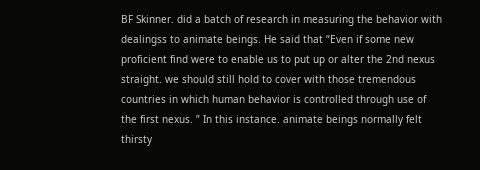BF Skinner. did a batch of research in measuring the behavior with dealingss to animate beings. He said that “Even if some new proficient find were to enable us to put up or alter the 2nd nexus straight. we should still hold to cover with those tremendous countries in which human behavior is controlled through use of the first nexus. ” In this instance. animate beings normally felt thirsty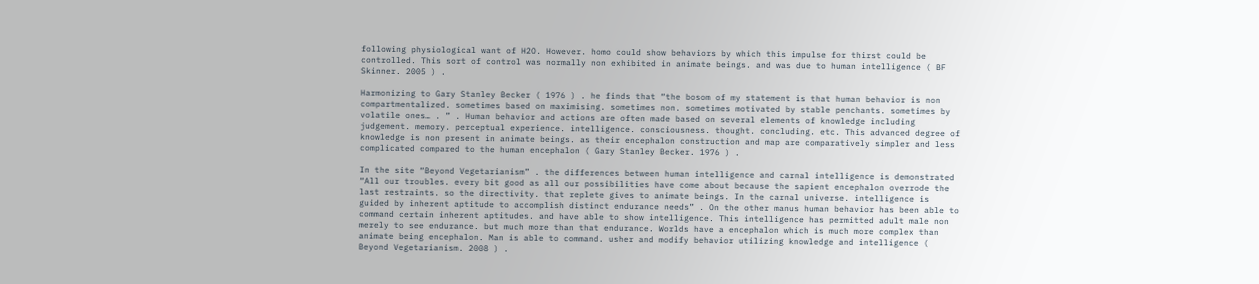following physiological want of H2O. However. homo could show behaviors by which this impulse for thirst could be controlled. This sort of control was normally non exhibited in animate beings. and was due to human intelligence ( BF Skinner. 2005 ) .

Harmonizing to Gary Stanley Becker ( 1976 ) . he finds that “the bosom of my statement is that human behavior is non compartmentalized. sometimes based on maximising. sometimes non. sometimes motivated by stable penchants. sometimes by volatile ones… . ” . Human behavior and actions are often made based on several elements of knowledge including judgement. memory. perceptual experience. intelligence. consciousness. thought. concluding. etc. This advanced degree of knowledge is non present in animate beings. as their encephalon construction and map are comparatively simpler and less complicated compared to the human encephalon ( Gary Stanley Becker. 1976 ) .

In the site “Beyond Vegetarianism” . the differences between human intelligence and carnal intelligence is demonstrated “All our troubles. every bit good as all our possibilities have come about because the sapient encephalon overrode the last restraints. so the directivity. that replete gives to animate beings. In the carnal universe. intelligence is guided by inherent aptitude to accomplish distinct endurance needs” . On the other manus human behavior has been able to command certain inherent aptitudes. and have able to show intelligence. This intelligence has permitted adult male non merely to see endurance. but much more than that endurance. Worlds have a encephalon which is much more complex than animate being encephalon. Man is able to command. usher and modify behavior utilizing knowledge and intelligence ( Beyond Vegetarianism. 2008 ) .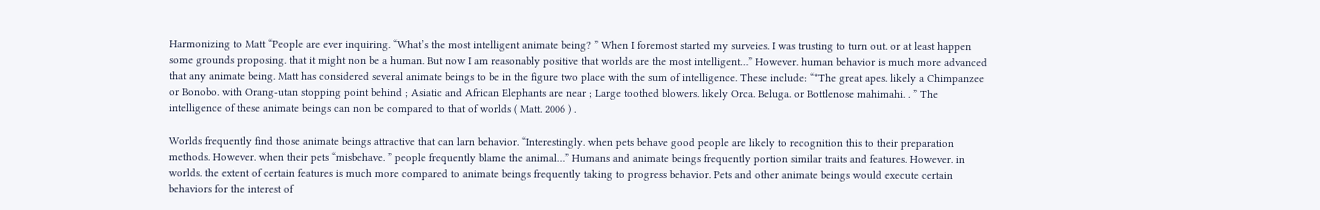Harmonizing to Matt “People are ever inquiring. “What’s the most intelligent animate being? ” When I foremost started my surveies. I was trusting to turn out. or at least happen some grounds proposing. that it might non be a human. But now I am reasonably positive that worlds are the most intelligent…” However. human behavior is much more advanced that any animate being. Matt has considered several animate beings to be in the figure two place with the sum of intelligence. These include: “*The great apes. likely a Chimpanzee or Bonobo. with Orang-utan stopping point behind ; Asiatic and African Elephants are near ; Large toothed blowers. likely Orca. Beluga. or Bottlenose mahimahi. . ” The intelligence of these animate beings can non be compared to that of worlds ( Matt. 2006 ) .

Worlds frequently find those animate beings attractive that can larn behavior. “Interestingly. when pets behave good people are likely to recognition this to their preparation methods. However. when their pets “misbehave. ” people frequently blame the animal…” Humans and animate beings frequently portion similar traits and features. However. in worlds. the extent of certain features is much more compared to animate beings frequently taking to progress behavior. Pets and other animate beings would execute certain behaviors for the interest of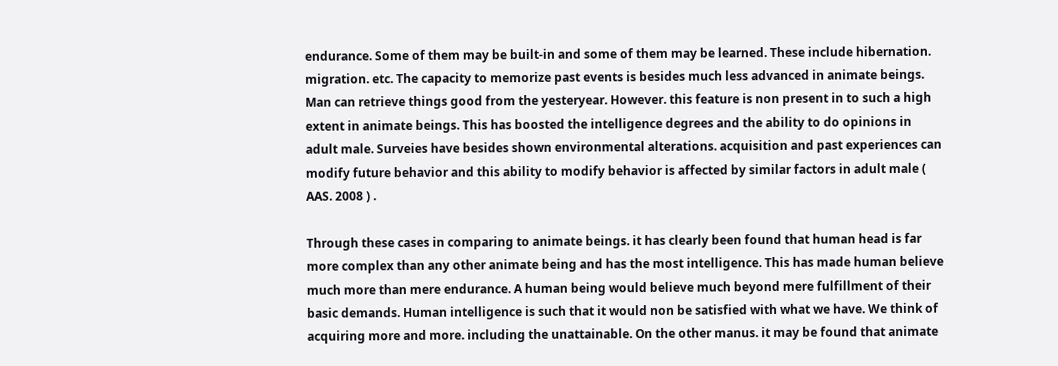endurance. Some of them may be built-in and some of them may be learned. These include hibernation. migration. etc. The capacity to memorize past events is besides much less advanced in animate beings. Man can retrieve things good from the yesteryear. However. this feature is non present in to such a high extent in animate beings. This has boosted the intelligence degrees and the ability to do opinions in adult male. Surveies have besides shown environmental alterations. acquisition and past experiences can modify future behavior and this ability to modify behavior is affected by similar factors in adult male ( AAS. 2008 ) .

Through these cases in comparing to animate beings. it has clearly been found that human head is far more complex than any other animate being and has the most intelligence. This has made human believe much more than mere endurance. A human being would believe much beyond mere fulfillment of their basic demands. Human intelligence is such that it would non be satisfied with what we have. We think of acquiring more and more. including the unattainable. On the other manus. it may be found that animate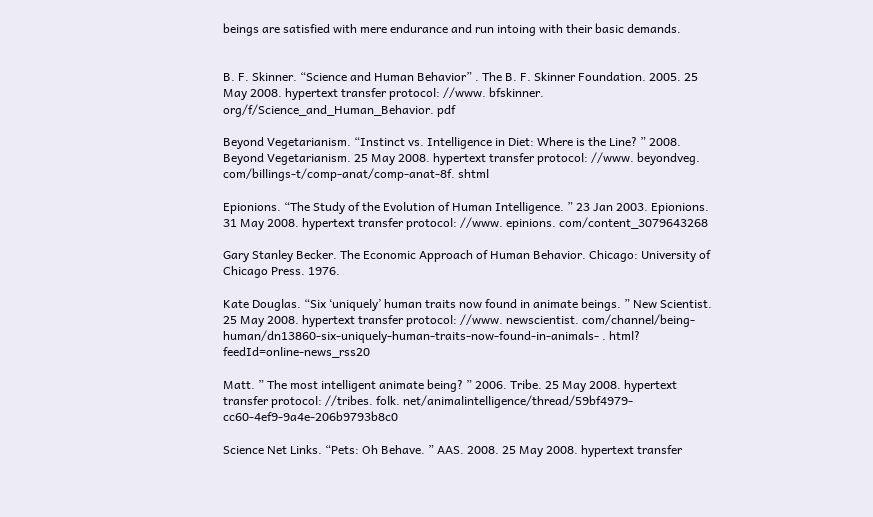beings are satisfied with mere endurance and run intoing with their basic demands.


B. F. Skinner. “Science and Human Behavior” . The B. F. Skinner Foundation. 2005. 25 May 2008. hypertext transfer protocol: //www. bfskinner. org/f/Science_and_Human_Behavior. pdf

Beyond Vegetarianism. “Instinct vs. Intelligence in Diet: Where is the Line? ” 2008. Beyond Vegetarianism. 25 May 2008. hypertext transfer protocol: //www. beyondveg. com/billings-t/comp-anat/comp-anat-8f. shtml

Epionions. “The Study of the Evolution of Human Intelligence. ” 23 Jan 2003. Epionions. 31 May 2008. hypertext transfer protocol: //www. epinions. com/content_3079643268

Gary Stanley Becker. The Economic Approach of Human Behavior. Chicago: University of Chicago Press. 1976.

Kate Douglas. “Six ‘uniquely’ human traits now found in animate beings. ” New Scientist. 25 May 2008. hypertext transfer protocol: //www. newscientist. com/channel/being-human/dn13860-six-uniquely-human-traits-now-found-in-animals- . html? feedId=online-news_rss20

Matt. ” The most intelligent animate being? ” 2006. Tribe. 25 May 2008. hypertext transfer protocol: //tribes. folk. net/animalintelligence/thread/59bf4979-cc60-4ef9-9a4e-206b9793b8c0

Science Net Links. “Pets: Oh Behave. ” AAS. 2008. 25 May 2008. hypertext transfer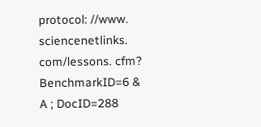protocol: //www. sciencenetlinks. com/lessons. cfm? BenchmarkID=6 & A ; DocID=288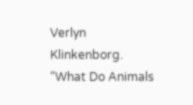Verlyn Klinkenborg. “What Do Animals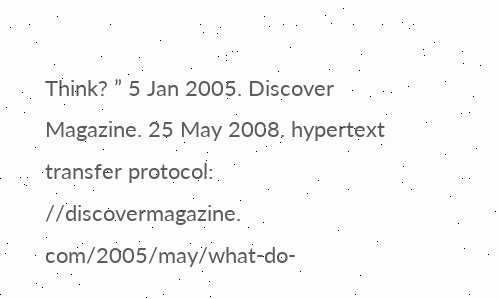Think? ” 5 Jan 2005. Discover Magazine. 25 May 2008. hypertext transfer protocol: //discovermagazine. com/2005/may/what-do-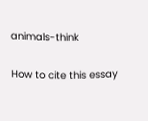animals-think

How to cite this essay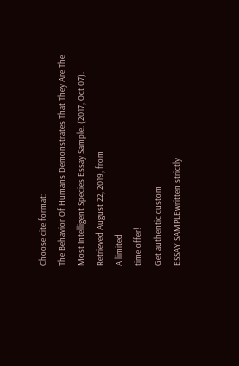Choose cite format:
The Behavior Of Humans Demonstrates That They Are The Most Intelligent Species Essay Sample. (2017, Oct 07). Retrieved August 22, 2019, from
A limited
time offer!
Get authentic custom
ESSAY SAMPLEwritten strictly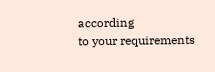according
to your requirements